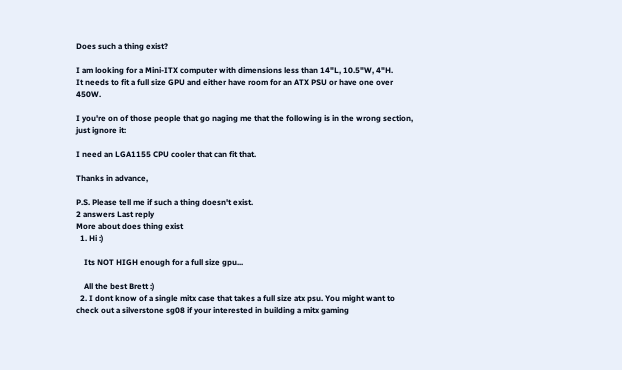Does such a thing exist?

I am looking for a Mini-ITX computer with dimensions less than 14"L, 10.5"W, 4"H.
It needs to fit a full size GPU and either have room for an ATX PSU or have one over 450W.

I you're on of those people that go naging me that the following is in the wrong section, just ignore it:

I need an LGA1155 CPU cooler that can fit that.

Thanks in advance,

P.S. Please tell me if such a thing doesn't exist.
2 answers Last reply
More about does thing exist
  1. Hi :)

    Its NOT HIGH enough for a full size gpu...

    All the best Brett :)
  2. I dont know of a single mitx case that takes a full size atx psu. You might want to check out a silverstone sg08 if your interested in building a mitx gaming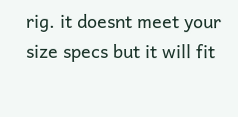rig. it doesnt meet your size specs but it will fit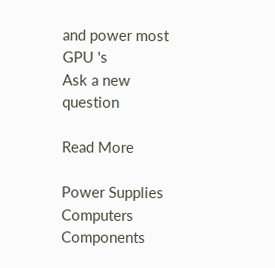and power most GPU 's
Ask a new question

Read More

Power Supplies Computers Components